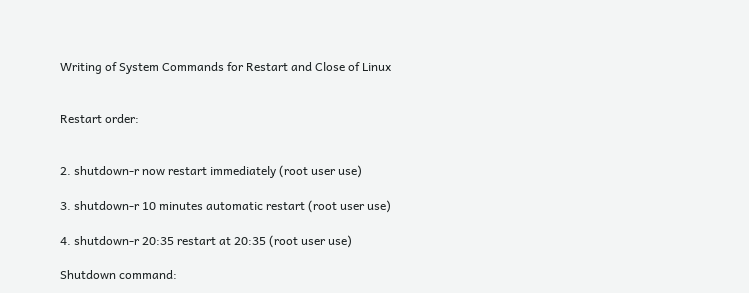Writing of System Commands for Restart and Close of Linux


Restart order:


2. shutdown-r now restart immediately (root user use)

3. shutdown-r 10 minutes automatic restart (root user use)

4. shutdown-r 20:35 restart at 20:35 (root user use)

Shutdown command: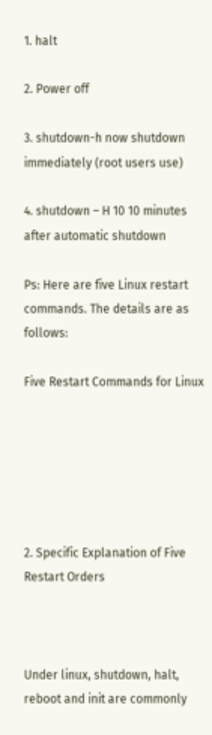1. halt

2. Power off

3. shutdown-h now shutdown immediately (root users use)

4. shutdown – H 10 10 minutes after automatic shutdown

Ps: Here are five Linux restart commands. The details are as follows:

Five Restart Commands for Linux






2. Specific Explanation of Five Restart Orders



Under linux, shutdown, halt, reboot and init are commonly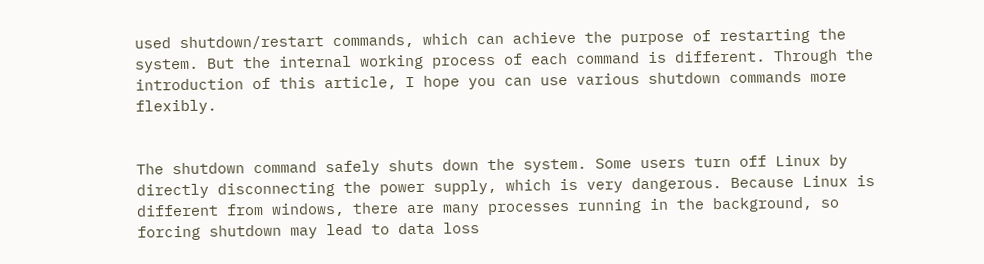used shutdown/restart commands, which can achieve the purpose of restarting the system. But the internal working process of each command is different. Through the introduction of this article, I hope you can use various shutdown commands more flexibly.


The shutdown command safely shuts down the system. Some users turn off Linux by directly disconnecting the power supply, which is very dangerous. Because Linux is different from windows, there are many processes running in the background, so forcing shutdown may lead to data loss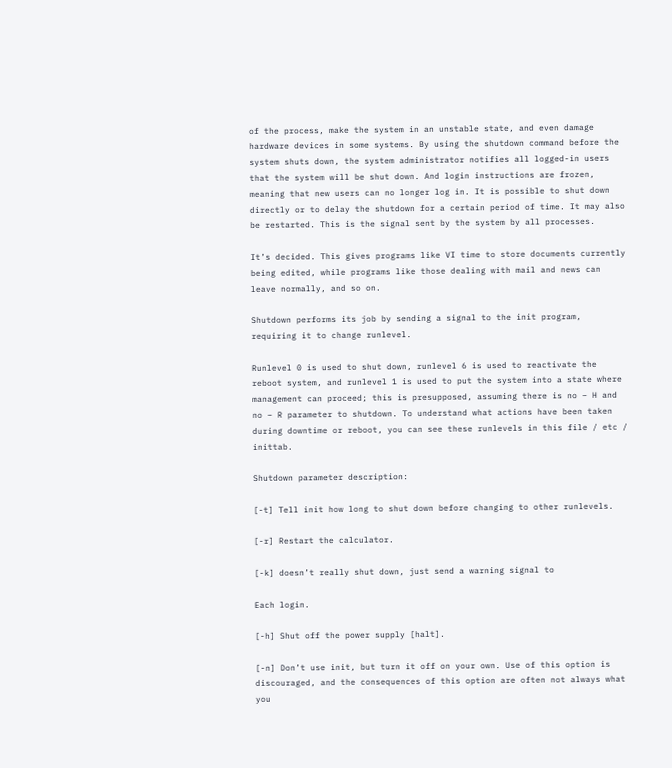of the process, make the system in an unstable state, and even damage hardware devices in some systems. By using the shutdown command before the system shuts down, the system administrator notifies all logged-in users that the system will be shut down. And login instructions are frozen, meaning that new users can no longer log in. It is possible to shut down directly or to delay the shutdown for a certain period of time. It may also be restarted. This is the signal sent by the system by all processes.

It’s decided. This gives programs like VI time to store documents currently being edited, while programs like those dealing with mail and news can leave normally, and so on.

Shutdown performs its job by sending a signal to the init program, requiring it to change runlevel.

Runlevel 0 is used to shut down, runlevel 6 is used to reactivate the reboot system, and runlevel 1 is used to put the system into a state where management can proceed; this is presupposed, assuming there is no – H and no – R parameter to shutdown. To understand what actions have been taken during downtime or reboot, you can see these runlevels in this file / etc / inittab.

Shutdown parameter description:

[-t] Tell init how long to shut down before changing to other runlevels.

[-r] Restart the calculator.

[-k] doesn’t really shut down, just send a warning signal to

Each login.

[-h] Shut off the power supply [halt].

[-n] Don’t use init, but turn it off on your own. Use of this option is discouraged, and the consequences of this option are often not always what you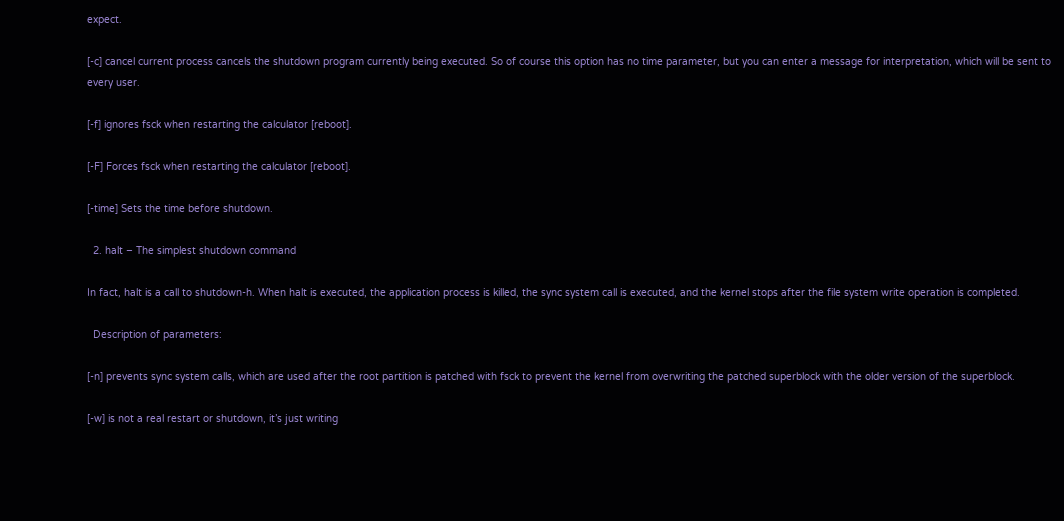expect.

[-c] cancel current process cancels the shutdown program currently being executed. So of course this option has no time parameter, but you can enter a message for interpretation, which will be sent to every user.

[-f] ignores fsck when restarting the calculator [reboot].

[-F] Forces fsck when restarting the calculator [reboot].

[-time] Sets the time before shutdown.

  2. halt – The simplest shutdown command

In fact, halt is a call to shutdown-h. When halt is executed, the application process is killed, the sync system call is executed, and the kernel stops after the file system write operation is completed.

  Description of parameters:

[-n] prevents sync system calls, which are used after the root partition is patched with fsck to prevent the kernel from overwriting the patched superblock with the older version of the superblock.

[-w] is not a real restart or shutdown, it’s just writing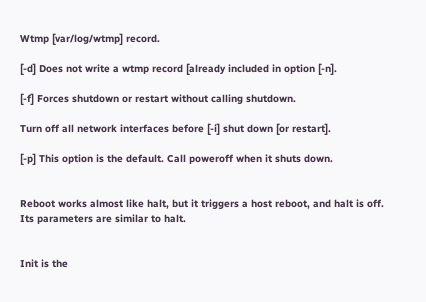Wtmp [var/log/wtmp] record.

[-d] Does not write a wtmp record [already included in option [-n].

[-f] Forces shutdown or restart without calling shutdown.

Turn off all network interfaces before [-i] shut down [or restart].

[-p] This option is the default. Call poweroff when it shuts down.


Reboot works almost like halt, but it triggers a host reboot, and halt is off. Its parameters are similar to halt.


Init is the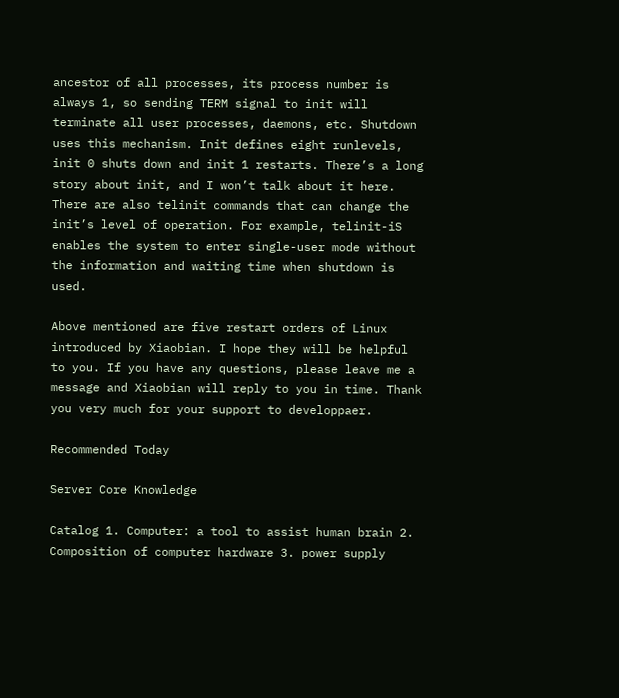ancestor of all processes, its process number is always 1, so sending TERM signal to init will terminate all user processes, daemons, etc. Shutdown uses this mechanism. Init defines eight runlevels, init 0 shuts down and init 1 restarts. There’s a long story about init, and I won’t talk about it here. There are also telinit commands that can change the init’s level of operation. For example, telinit-iS enables the system to enter single-user mode without the information and waiting time when shutdown is used.

Above mentioned are five restart orders of Linux introduced by Xiaobian. I hope they will be helpful to you. If you have any questions, please leave me a message and Xiaobian will reply to you in time. Thank you very much for your support to developpaer.

Recommended Today

Server Core Knowledge

Catalog 1. Computer: a tool to assist human brain 2. Composition of computer hardware 3. power supply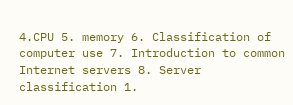4.CPU 5. memory 6. Classification of computer use 7. Introduction to common Internet servers 8. Server classification 1.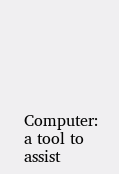Computer: a tool to assist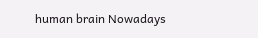human brain Nowadays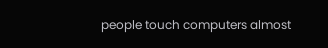people touch computers almost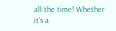all the time! Whether it’s a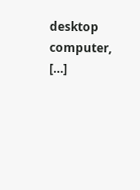desktop computer, […]